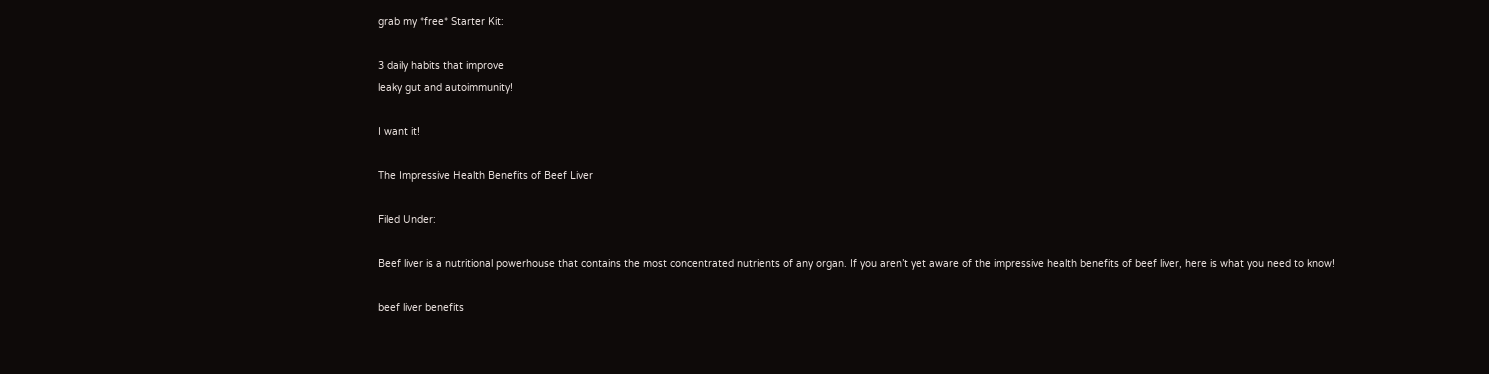grab my *free* Starter Kit:

3 daily habits that improve
leaky gut and autoimmunity!

I want it!

The Impressive Health Benefits of Beef Liver

Filed Under:

Beef liver is a nutritional powerhouse that contains the most concentrated nutrients of any organ. If you aren’t yet aware of the impressive health benefits of beef liver, here is what you need to know!

beef liver benefits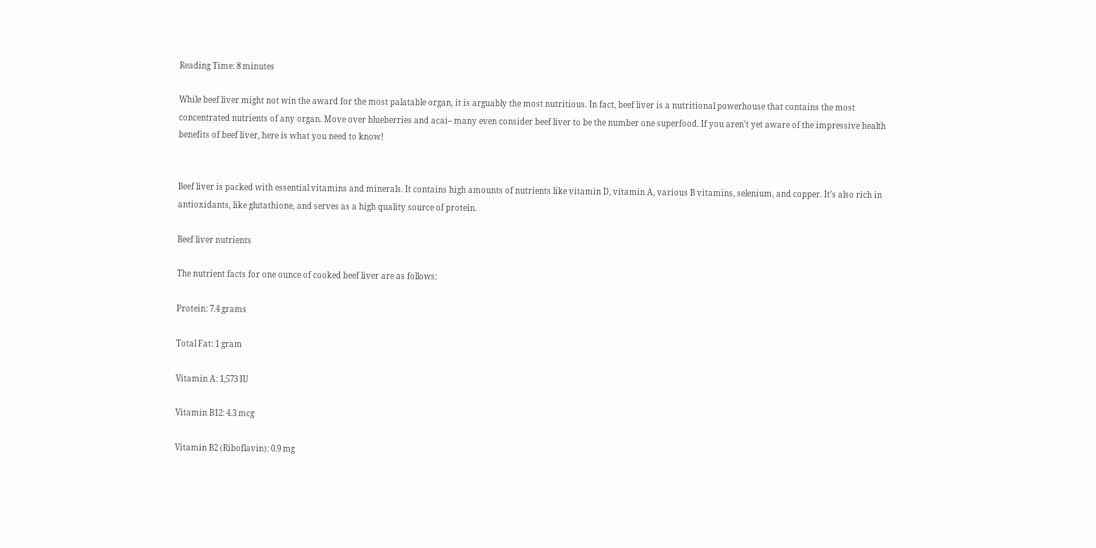Reading Time: 8 minutes

While beef liver might not win the award for the most palatable organ, it is arguably the most nutritious. In fact, beef liver is a nutritional powerhouse that contains the most concentrated nutrients of any organ. Move over blueberries and acai– many even consider beef liver to be the number one superfood. If you aren’t yet aware of the impressive health benefits of beef liver, here is what you need to know!


Beef liver is packed with essential vitamins and minerals. It contains high amounts of nutrients like vitamin D, vitamin A, various B vitamins, selenium, and copper. It’s also rich in antioxidants, like glutathione, and serves as a high quality source of protein.

Beef liver nutrients

The nutrient facts for one ounce of cooked beef liver are as follows:

Protein: 7.4 grams

Total Fat: 1 gram

Vitamin A: 1,573 IU

Vitamin B12: 4.3 mcg

Vitamin B2 (Riboflavin): 0.9 mg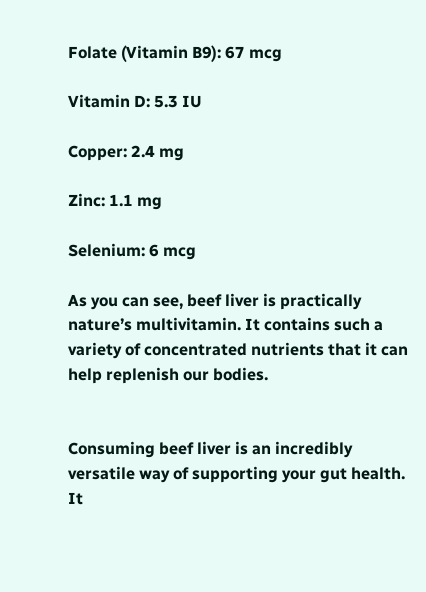Folate (Vitamin B9): 67 mcg

Vitamin D: 5.3 IU

Copper: 2.4 mg

Zinc: 1.1 mg

Selenium: 6 mcg

As you can see, beef liver is practically nature’s multivitamin. It contains such a variety of concentrated nutrients that it can help replenish our bodies.


Consuming beef liver is an incredibly versatile way of supporting your gut health. It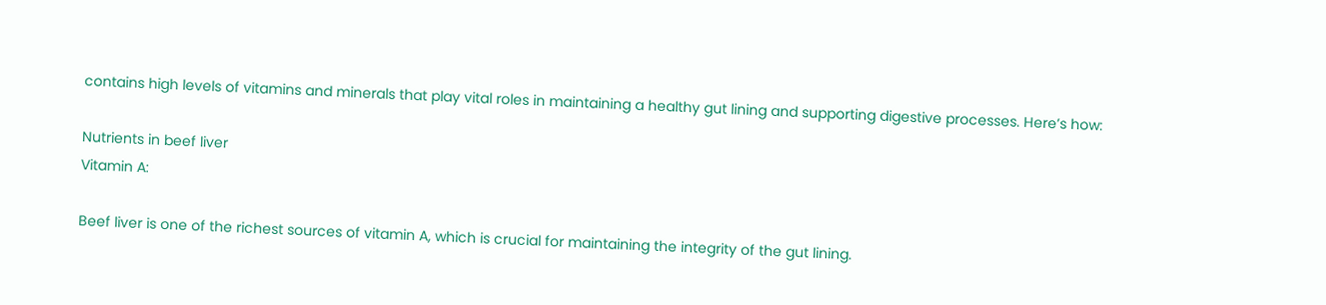contains high levels of vitamins and minerals that play vital roles in maintaining a healthy gut lining and supporting digestive processes. Here’s how:

Nutrients in beef liver
Vitamin A:

Beef liver is one of the richest sources of vitamin A, which is crucial for maintaining the integrity of the gut lining.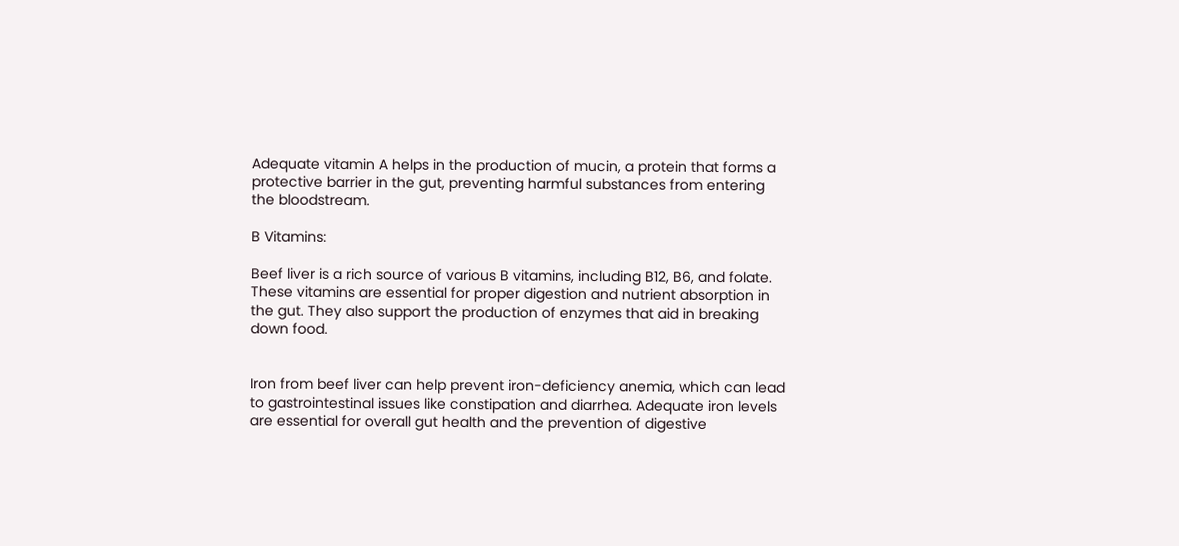Adequate vitamin A helps in the production of mucin, a protein that forms a protective barrier in the gut, preventing harmful substances from entering the bloodstream.

B Vitamins:

Beef liver is a rich source of various B vitamins, including B12, B6, and folate. These vitamins are essential for proper digestion and nutrient absorption in the gut. They also support the production of enzymes that aid in breaking down food.


Iron from beef liver can help prevent iron-deficiency anemia, which can lead to gastrointestinal issues like constipation and diarrhea. Adequate iron levels are essential for overall gut health and the prevention of digestive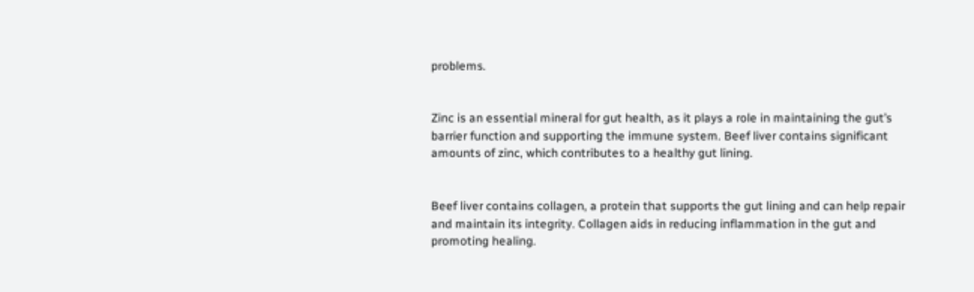problems.


Zinc is an essential mineral for gut health, as it plays a role in maintaining the gut’s barrier function and supporting the immune system. Beef liver contains significant amounts of zinc, which contributes to a healthy gut lining.


Beef liver contains collagen, a protein that supports the gut lining and can help repair and maintain its integrity. Collagen aids in reducing inflammation in the gut and promoting healing.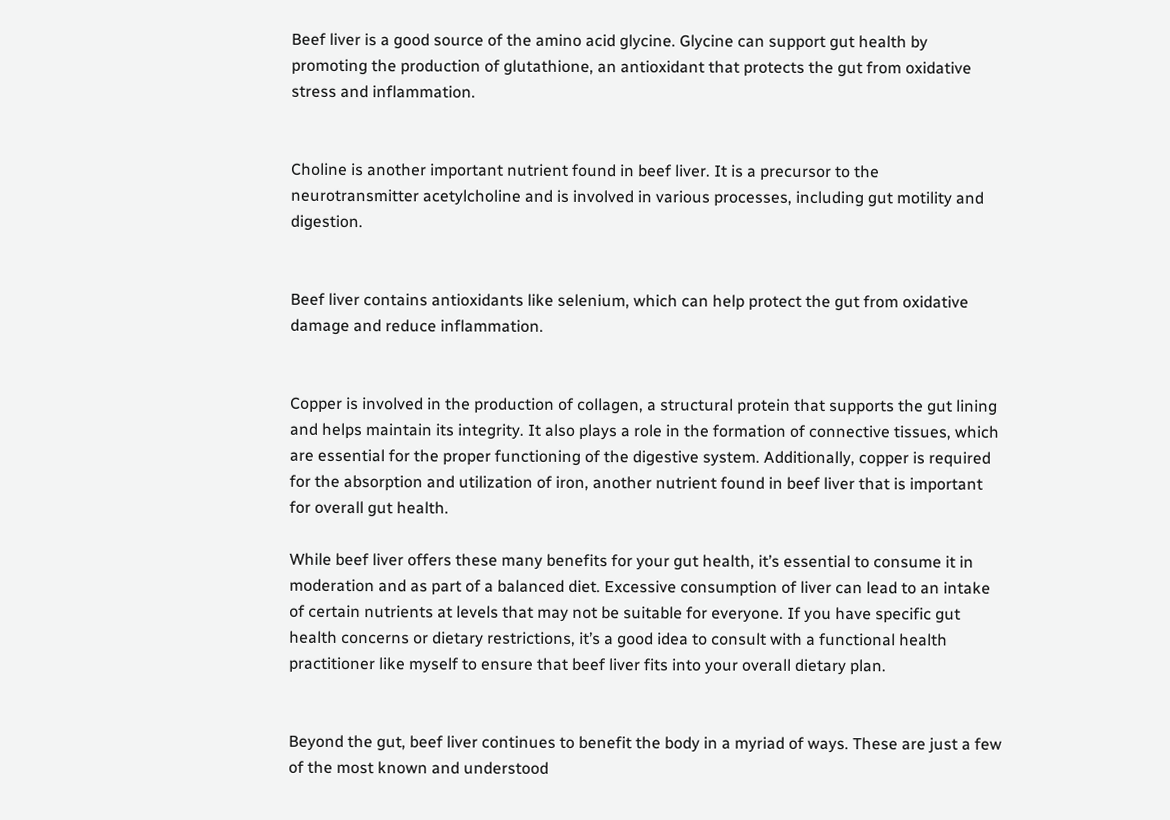Beef liver is a good source of the amino acid glycine. Glycine can support gut health by promoting the production of glutathione, an antioxidant that protects the gut from oxidative stress and inflammation.


Choline is another important nutrient found in beef liver. It is a precursor to the neurotransmitter acetylcholine and is involved in various processes, including gut motility and digestion.


Beef liver contains antioxidants like selenium, which can help protect the gut from oxidative damage and reduce inflammation.


Copper is involved in the production of collagen, a structural protein that supports the gut lining and helps maintain its integrity. It also plays a role in the formation of connective tissues, which are essential for the proper functioning of the digestive system. Additionally, copper is required for the absorption and utilization of iron, another nutrient found in beef liver that is important for overall gut health.

While beef liver offers these many benefits for your gut health, it’s essential to consume it in moderation and as part of a balanced diet. Excessive consumption of liver can lead to an intake of certain nutrients at levels that may not be suitable for everyone. If you have specific gut health concerns or dietary restrictions, it’s a good idea to consult with a functional health practitioner like myself to ensure that beef liver fits into your overall dietary plan.


Beyond the gut, beef liver continues to benefit the body in a myriad of ways. These are just a few of the most known and understood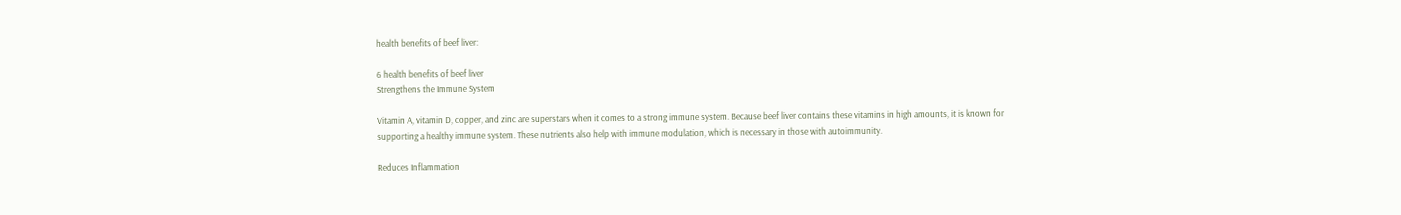health benefits of beef liver:

6 health benefits of beef liver
Strengthens the Immune System

Vitamin A, vitamin D, copper, and zinc are superstars when it comes to a strong immune system. Because beef liver contains these vitamins in high amounts, it is known for supporting a healthy immune system. These nutrients also help with immune modulation, which is necessary in those with autoimmunity.

Reduces Inflammation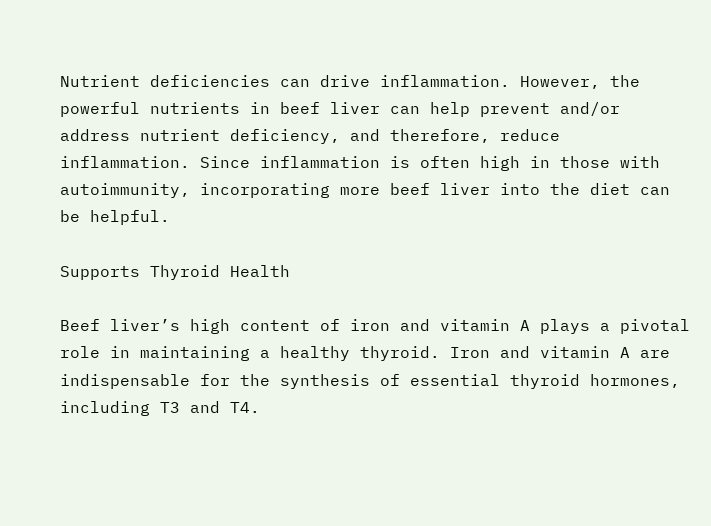Nutrient deficiencies can drive inflammation. However, the powerful nutrients in beef liver can help prevent and/or address nutrient deficiency, and therefore, reduce inflammation. Since inflammation is often high in those with autoimmunity, incorporating more beef liver into the diet can be helpful.

Supports Thyroid Health

Beef liver’s high content of iron and vitamin A plays a pivotal role in maintaining a healthy thyroid. Iron and vitamin A are indispensable for the synthesis of essential thyroid hormones, including T3 and T4.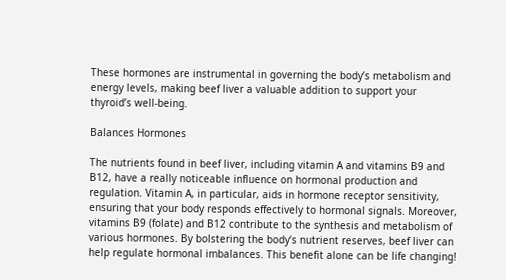These hormones are instrumental in governing the body’s metabolism and energy levels, making beef liver a valuable addition to support your thyroid’s well-being.

Balances Hormones

The nutrients found in beef liver, including vitamin A and vitamins B9 and B12, have a really noticeable influence on hormonal production and regulation. Vitamin A, in particular, aids in hormone receptor sensitivity, ensuring that your body responds effectively to hormonal signals. Moreover, vitamins B9 (folate) and B12 contribute to the synthesis and metabolism of various hormones. By bolstering the body’s nutrient reserves, beef liver can help regulate hormonal imbalances. This benefit alone can be life changing!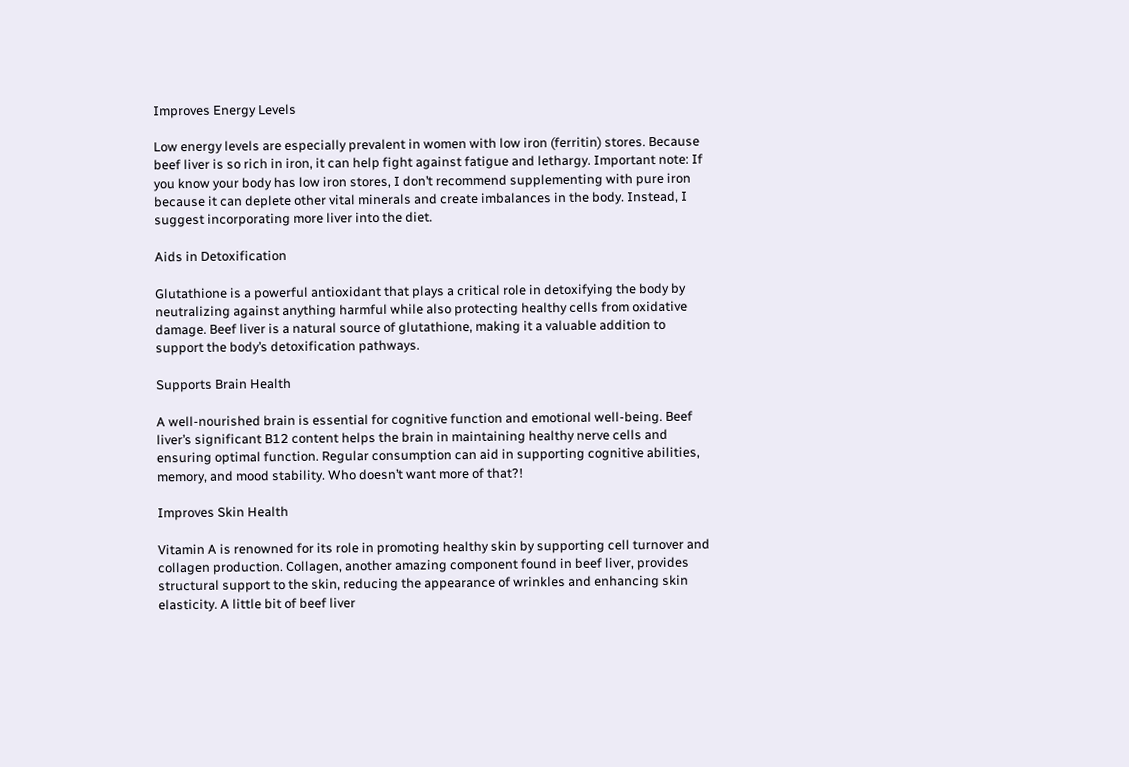Improves Energy Levels

Low energy levels are especially prevalent in women with low iron (ferritin) stores. Because beef liver is so rich in iron, it can help fight against fatigue and lethargy. Important note: If you know your body has low iron stores, I don’t recommend supplementing with pure iron because it can deplete other vital minerals and create imbalances in the body. Instead, I suggest incorporating more liver into the diet.

Aids in Detoxification

Glutathione is a powerful antioxidant that plays a critical role in detoxifying the body by neutralizing against anything harmful while also protecting healthy cells from oxidative damage. Beef liver is a natural source of glutathione, making it a valuable addition to support the body’s detoxification pathways.

Supports Brain Health

A well-nourished brain is essential for cognitive function and emotional well-being. Beef liver’s significant B12 content helps the brain in maintaining healthy nerve cells and ensuring optimal function. Regular consumption can aid in supporting cognitive abilities, memory, and mood stability. Who doesn’t want more of that?!

Improves Skin Health

Vitamin A is renowned for its role in promoting healthy skin by supporting cell turnover and collagen production. Collagen, another amazing component found in beef liver, provides structural support to the skin, reducing the appearance of wrinkles and enhancing skin elasticity. A little bit of beef liver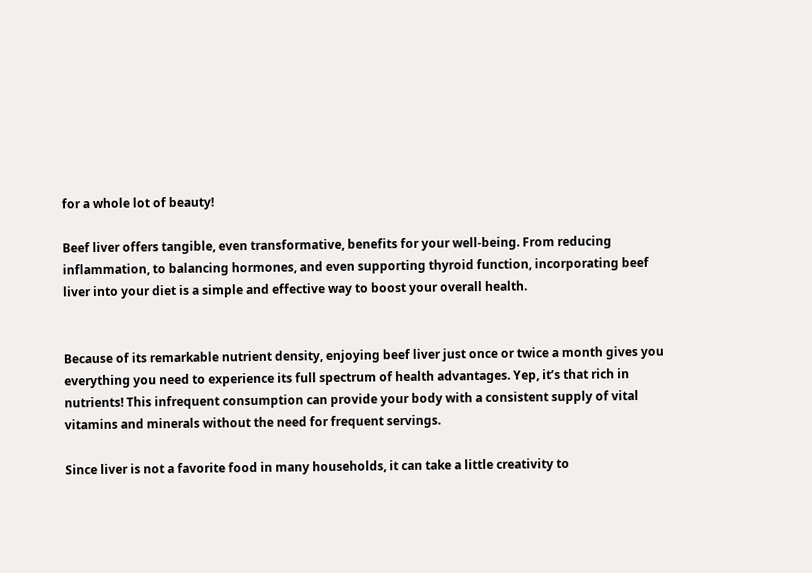for a whole lot of beauty!

Beef liver offers tangible, even transformative, benefits for your well-being. From reducing inflammation, to balancing hormones, and even supporting thyroid function, incorporating beef liver into your diet is a simple and effective way to boost your overall health.


Because of its remarkable nutrient density, enjoying beef liver just once or twice a month gives you everything you need to experience its full spectrum of health advantages. Yep, it’s that rich in nutrients! This infrequent consumption can provide your body with a consistent supply of vital vitamins and minerals without the need for frequent servings.

Since liver is not a favorite food in many households, it can take a little creativity to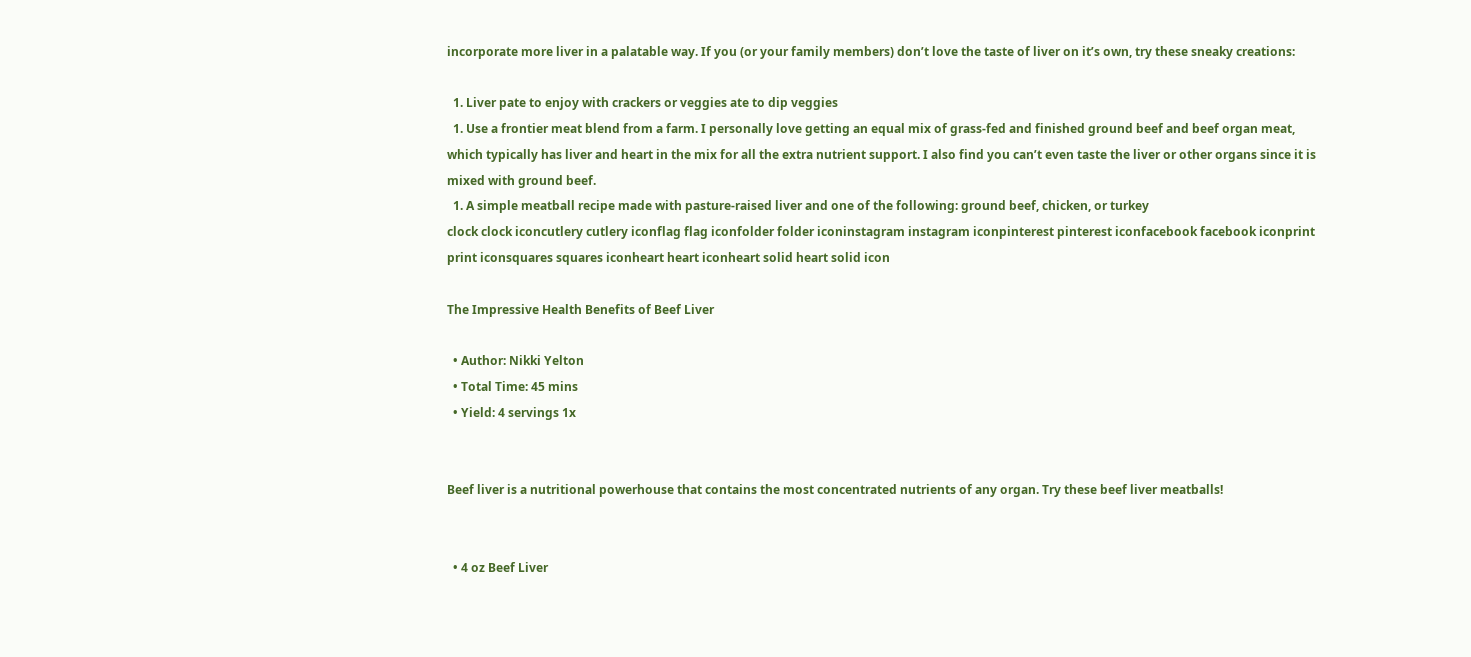incorporate more liver in a palatable way. If you (or your family members) don’t love the taste of liver on it’s own, try these sneaky creations:

  1. Liver pate to enjoy with crackers or veggies ate to dip veggies
  1. Use a frontier meat blend from a farm. I personally love getting an equal mix of grass-fed and finished ground beef and beef organ meat, which typically has liver and heart in the mix for all the extra nutrient support. I also find you can’t even taste the liver or other organs since it is mixed with ground beef.
  1. A simple meatball recipe made with pasture-raised liver and one of the following: ground beef, chicken, or turkey
clock clock iconcutlery cutlery iconflag flag iconfolder folder iconinstagram instagram iconpinterest pinterest iconfacebook facebook iconprint print iconsquares squares iconheart heart iconheart solid heart solid icon

The Impressive Health Benefits of Beef Liver

  • Author: Nikki Yelton
  • Total Time: 45 mins
  • Yield: 4 servings 1x


Beef liver is a nutritional powerhouse that contains the most concentrated nutrients of any organ. Try these beef liver meatballs!


  • 4 oz Beef Liver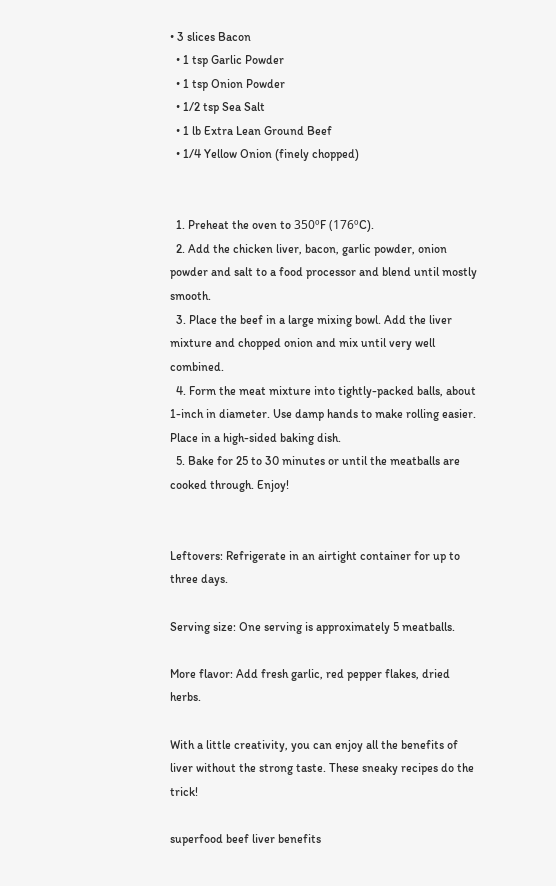• 3 slices Bacon
  • 1 tsp Garlic Powder
  • 1 tsp Onion Powder
  • 1/2 tsp Sea Salt
  • 1 lb Extra Lean Ground Beef
  • 1/4 Yellow Onion (finely chopped)


  1. Preheat the oven to 350ºF (176ºC).
  2. Add the chicken liver, bacon, garlic powder, onion powder and salt to a food processor and blend until mostly smooth.
  3. Place the beef in a large mixing bowl. Add the liver mixture and chopped onion and mix until very well combined.
  4. Form the meat mixture into tightly-packed balls, about 1-inch in diameter. Use damp hands to make rolling easier. Place in a high-sided baking dish.
  5. Bake for 25 to 30 minutes or until the meatballs are cooked through. Enjoy!


Leftovers: Refrigerate in an airtight container for up to three days.

Serving size: One serving is approximately 5 meatballs.

More flavor: Add fresh garlic, red pepper flakes, dried herbs.

With a little creativity, you can enjoy all the benefits of liver without the strong taste. These sneaky recipes do the trick!

superfood beef liver benefits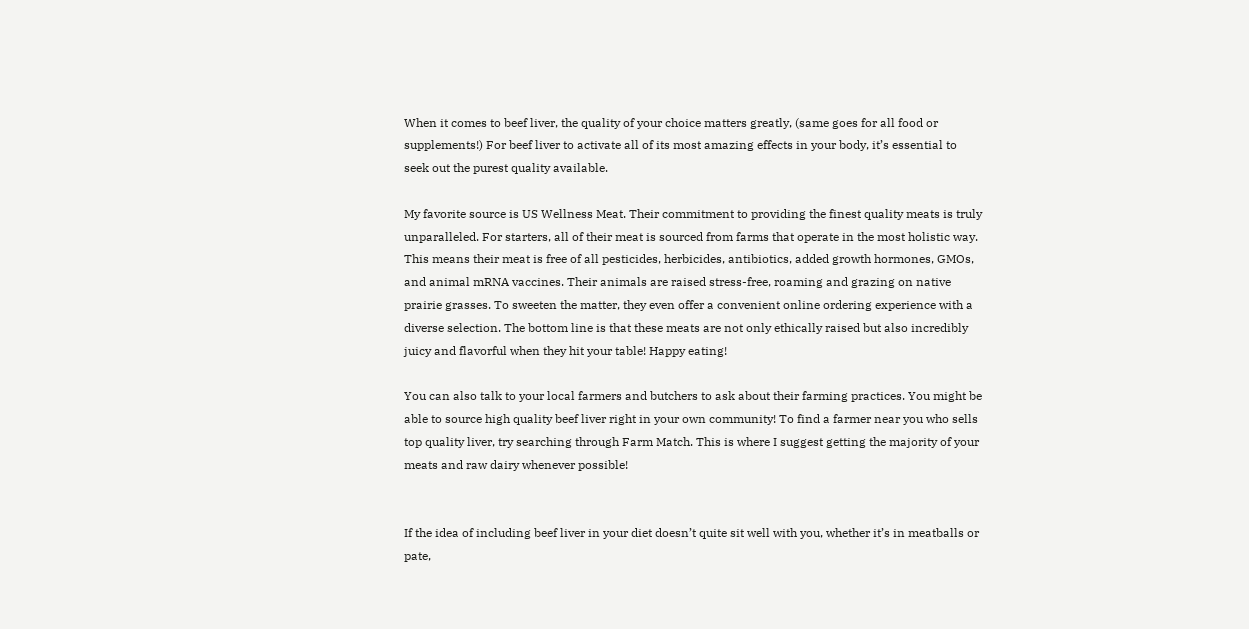When it comes to beef liver, the quality of your choice matters greatly, (same goes for all food or supplements!) For beef liver to activate all of its most amazing effects in your body, it’s essential to seek out the purest quality available.

My favorite source is US Wellness Meat. Their commitment to providing the finest quality meats is truly unparalleled. For starters, all of their meat is sourced from farms that operate in the most holistic way. This means their meat is free of all pesticides, herbicides, antibiotics, added growth hormones, GMOs, and animal mRNA vaccines. Their animals are raised stress-free, roaming and grazing on native prairie grasses. To sweeten the matter, they even offer a convenient online ordering experience with a diverse selection. The bottom line is that these meats are not only ethically raised but also incredibly juicy and flavorful when they hit your table! Happy eating!

You can also talk to your local farmers and butchers to ask about their farming practices. You might be able to source high quality beef liver right in your own community! To find a farmer near you who sells top quality liver, try searching through Farm Match. This is where I suggest getting the majority of your meats and raw dairy whenever possible!


If the idea of including beef liver in your diet doesn’t quite sit well with you, whether it’s in meatballs or pate,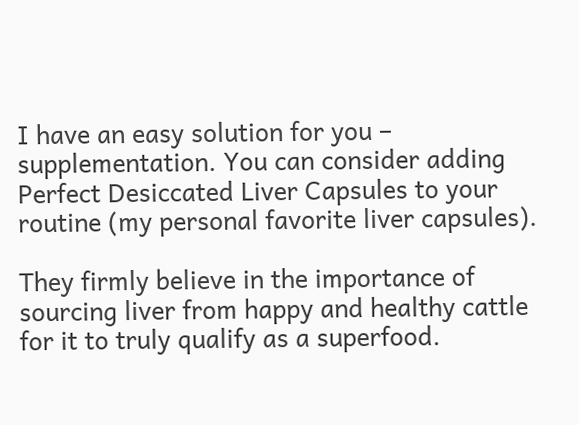I have an easy solution for you – supplementation. You can consider adding Perfect Desiccated Liver Capsules to your routine (my personal favorite liver capsules).

They firmly believe in the importance of sourcing liver from happy and healthy cattle for it to truly qualify as a superfood.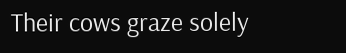Their cows graze solely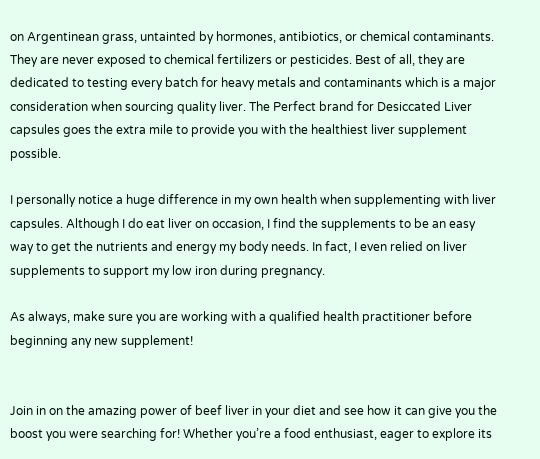on Argentinean grass, untainted by hormones, antibiotics, or chemical contaminants. They are never exposed to chemical fertilizers or pesticides. Best of all, they are dedicated to testing every batch for heavy metals and contaminants which is a major consideration when sourcing quality liver. The Perfect brand for Desiccated Liver capsules goes the extra mile to provide you with the healthiest liver supplement possible.

I personally notice a huge difference in my own health when supplementing with liver capsules. Although I do eat liver on occasion, I find the supplements to be an easy way to get the nutrients and energy my body needs. In fact, I even relied on liver supplements to support my low iron during pregnancy.

As always, make sure you are working with a qualified health practitioner before beginning any new supplement!


Join in on the amazing power of beef liver in your diet and see how it can give you the boost you were searching for! Whether you’re a food enthusiast, eager to explore its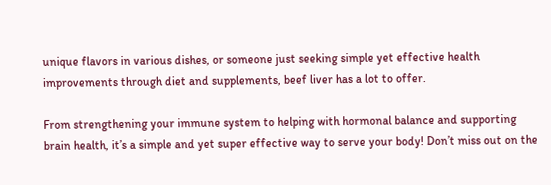unique flavors in various dishes, or someone just seeking simple yet effective health improvements through diet and supplements, beef liver has a lot to offer.

From strengthening your immune system to helping with hormonal balance and supporting brain health, it’s a simple and yet super effective way to serve your body! Don’t miss out on the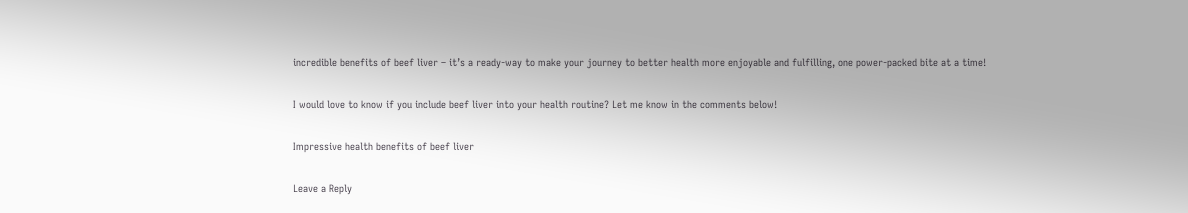incredible benefits of beef liver – it’s a ready-way to make your journey to better health more enjoyable and fulfilling, one power-packed bite at a time!

I would love to know if you include beef liver into your health routine? Let me know in the comments below!

Impressive health benefits of beef liver

Leave a Reply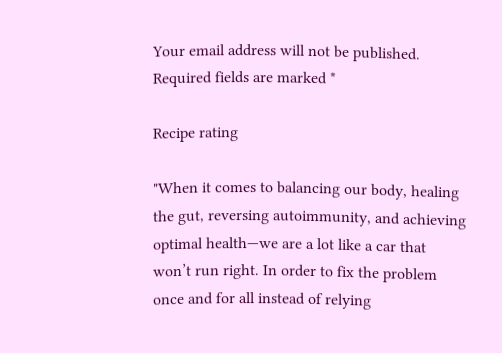Your email address will not be published. Required fields are marked *

Recipe rating

"When it comes to balancing our body, healing the gut, reversing autoimmunity, and achieving optimal health—we are a lot like a car that won’t run right. In order to fix the problem once and for all instead of relying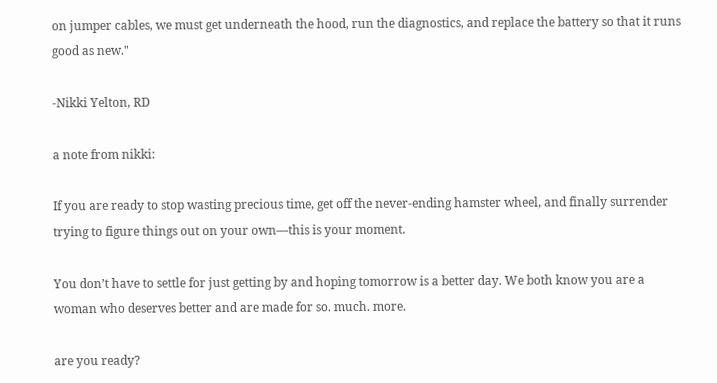on jumper cables, we must get underneath the hood, run the diagnostics, and replace the battery so that it runs good as new."

-Nikki Yelton, RD

a note from nikki:

If you are ready to stop wasting precious time, get off the never-ending hamster wheel, and finally surrender trying to figure things out on your own—this is your moment.

You don’t have to settle for just getting by and hoping tomorrow is a better day. We both know you are a woman who deserves better and are made for so. much. more.

are you ready?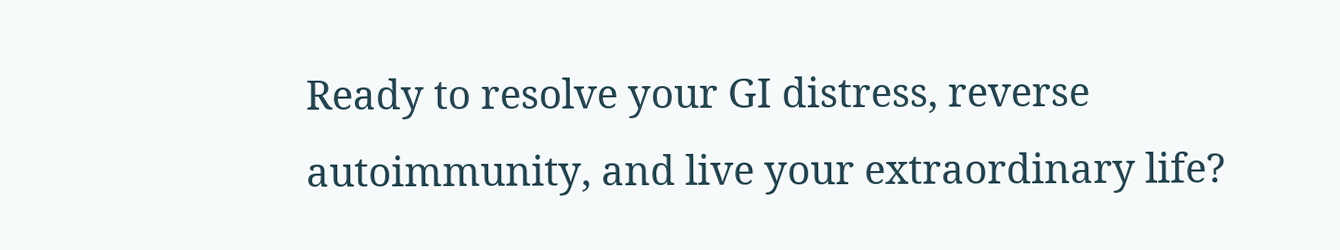Ready to resolve your GI distress, reverse autoimmunity, and live your extraordinary life?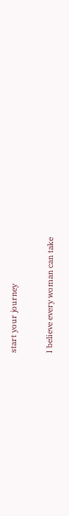start your journey

I believe every woman can take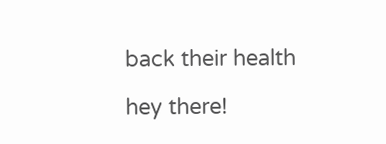back their health

hey there!